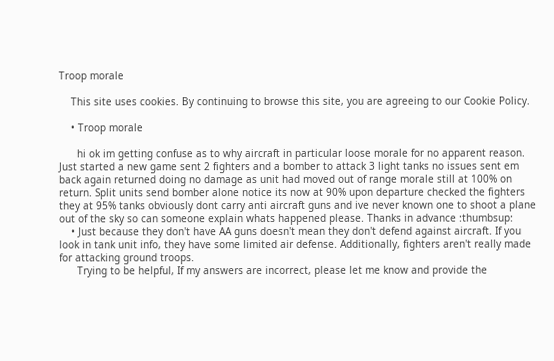Troop morale

    This site uses cookies. By continuing to browse this site, you are agreeing to our Cookie Policy.

    • Troop morale

      hi ok im getting confuse as to why aircraft in particular loose morale for no apparent reason. Just started a new game sent 2 fighters and a bomber to attack 3 light tanks no issues sent em back again returned doing no damage as unit had moved out of range morale still at 100% on return. Split units send bomber alone notice its now at 90% upon departure checked the fighters they at 95% tanks obviously dont carry anti aircraft guns and ive never known one to shoot a plane out of the sky so can someone explain whats happened please. Thanks in advance :thumbsup:
    • Just because they don't have AA guns doesn't mean they don't defend against aircraft. If you look in tank unit info, they have some limited air defense. Additionally, fighters aren't really made for attacking ground troops.
      Trying to be helpful, If my answers are incorrect, please let me know and provide the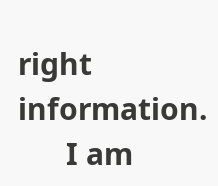right information.
      I am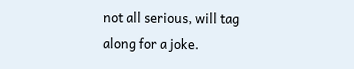not all serious, will tag along for a joke.